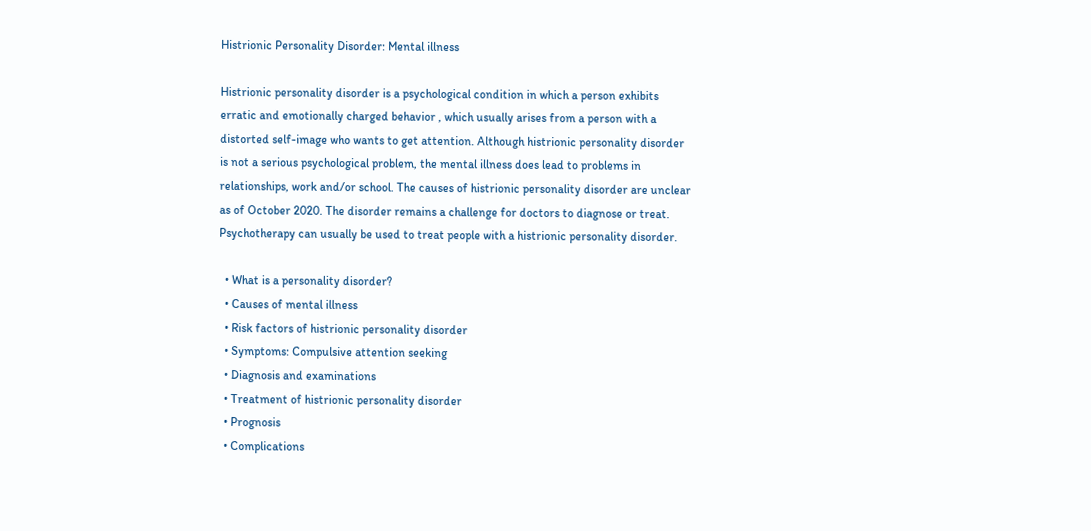Histrionic Personality Disorder: Mental illness

Histrionic personality disorder is a psychological condition in which a person exhibits erratic and emotionally charged behavior , which usually arises from a person with a distorted self-image who wants to get attention. Although histrionic personality disorder is not a serious psychological problem, the mental illness does lead to problems in relationships, work and/or school. The causes of histrionic personality disorder are unclear as of October 2020. The disorder remains a challenge for doctors to diagnose or treat. Psychotherapy can usually be used to treat people with a histrionic personality disorder.

  • What is a personality disorder?
  • Causes of mental illness
  • Risk factors of histrionic personality disorder
  • Symptoms: Compulsive attention seeking
  • Diagnosis and examinations
  • Treatment of histrionic personality disorder
  • Prognosis
  • Complications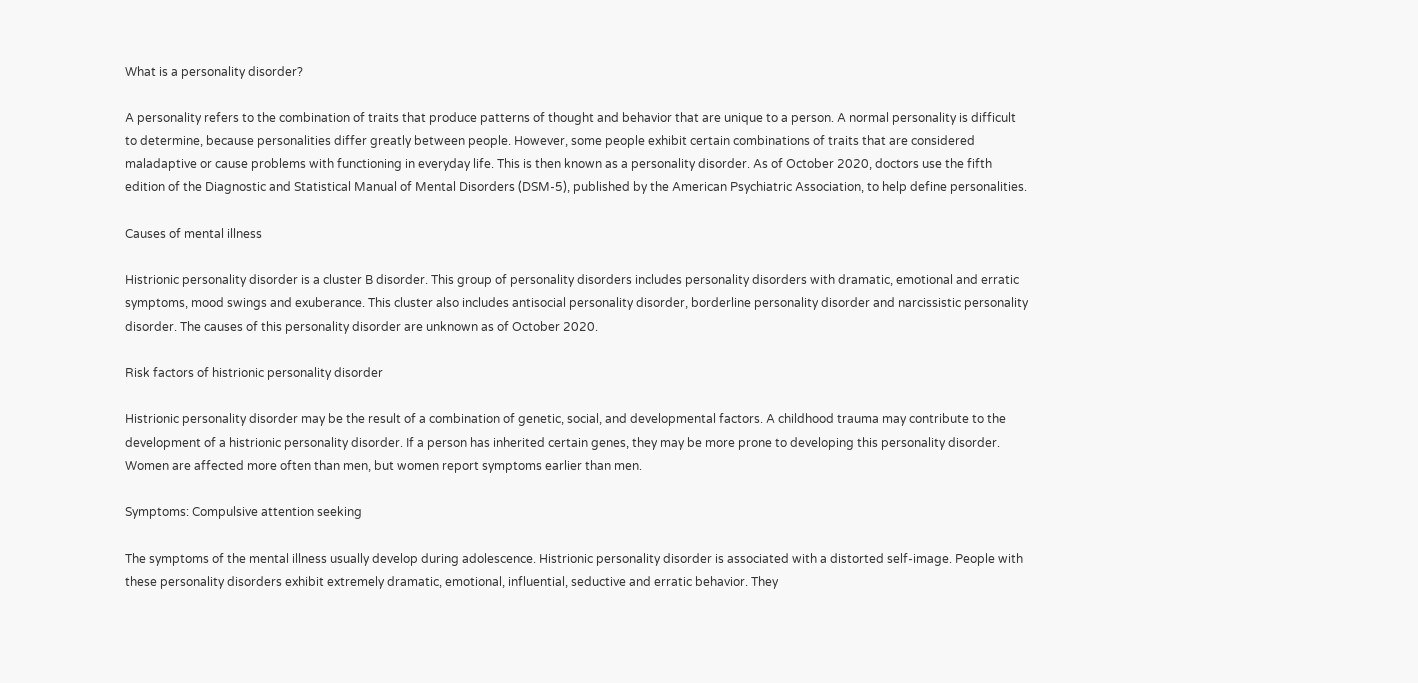What is a personality disorder?

A personality refers to the combination of traits that produce patterns of thought and behavior that are unique to a person. A normal personality is difficult to determine, because personalities differ greatly between people. However, some people exhibit certain combinations of traits that are considered maladaptive or cause problems with functioning in everyday life. This is then known as a personality disorder. As of October 2020, doctors use the fifth edition of the Diagnostic and Statistical Manual of Mental Disorders (DSM-5), published by the American Psychiatric Association, to help define personalities.

Causes of mental illness

Histrionic personality disorder is a cluster B disorder. This group of personality disorders includes personality disorders with dramatic, emotional and erratic symptoms, mood swings and exuberance. This cluster also includes antisocial personality disorder, borderline personality disorder and narcissistic personality disorder. The causes of this personality disorder are unknown as of October 2020.

Risk factors of histrionic personality disorder

Histrionic personality disorder may be the result of a combination of genetic, social, and developmental factors. A childhood trauma may contribute to the development of a histrionic personality disorder. If a person has inherited certain genes, they may be more prone to developing this personality disorder. Women are affected more often than men, but women report symptoms earlier than men.

Symptoms: Compulsive attention seeking

The symptoms of the mental illness usually develop during adolescence. Histrionic personality disorder is associated with a distorted self-image. People with these personality disorders exhibit extremely dramatic, emotional, influential, seductive and erratic behavior. They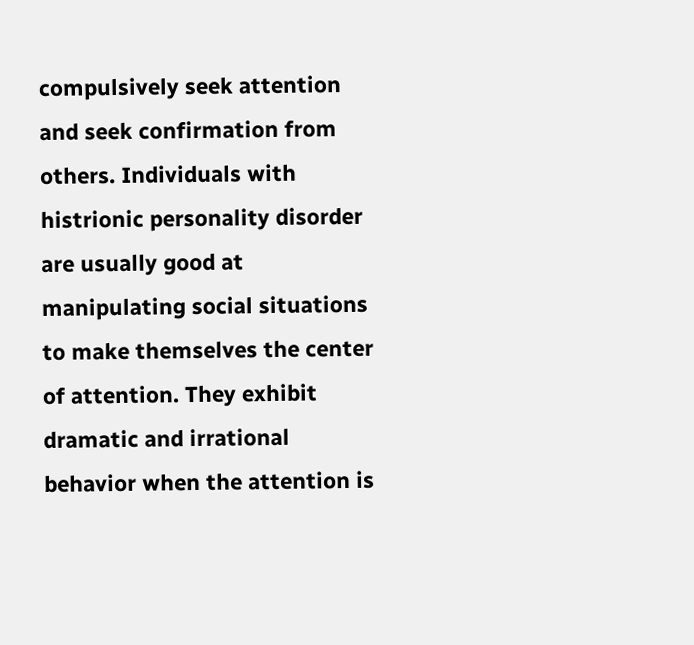compulsively seek attention and seek confirmation from others. Individuals with histrionic personality disorder are usually good at manipulating social situations to make themselves the center of attention. They exhibit dramatic and irrational behavior when the attention is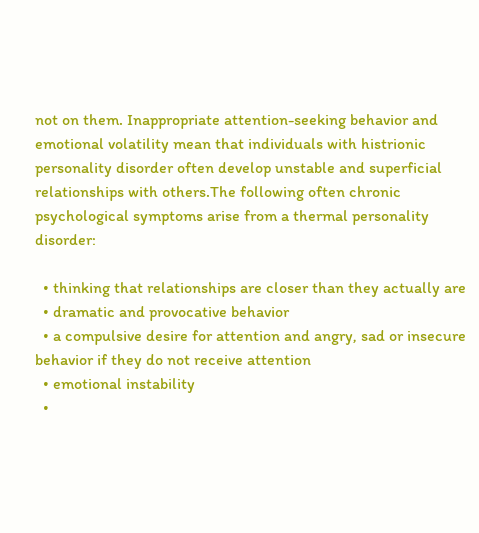not on them. Inappropriate attention-seeking behavior and emotional volatility mean that individuals with histrionic personality disorder often develop unstable and superficial relationships with others.The following often chronic psychological symptoms arise from a thermal personality disorder:

  • thinking that relationships are closer than they actually are
  • dramatic and provocative behavior
  • a compulsive desire for attention and angry, sad or insecure behavior if they do not receive attention
  • emotional instability
  •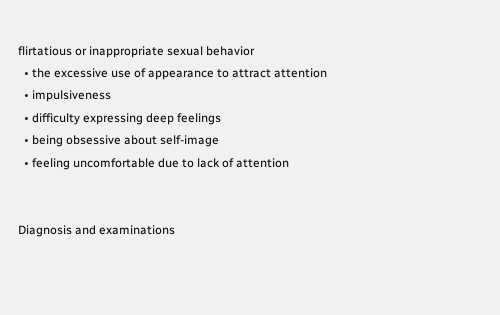flirtatious or inappropriate sexual behavior
  • the excessive use of appearance to attract attention
  • impulsiveness
  • difficulty expressing deep feelings
  • being obsessive about self-image
  • feeling uncomfortable due to lack of attention


Diagnosis and examinations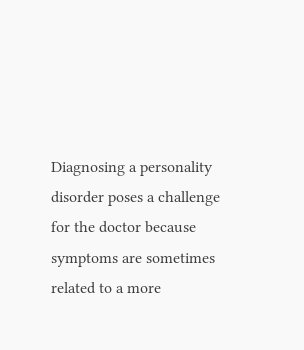Diagnosing a personality disorder poses a challenge for the doctor because symptoms are sometimes related to a more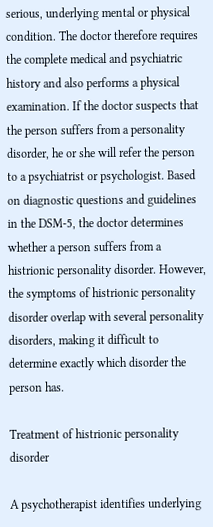serious, underlying mental or physical condition. The doctor therefore requires the complete medical and psychiatric history and also performs a physical examination. If the doctor suspects that the person suffers from a personality disorder, he or she will refer the person to a psychiatrist or psychologist. Based on diagnostic questions and guidelines in the DSM-5, the doctor determines whether a person suffers from a histrionic personality disorder. However, the symptoms of histrionic personality disorder overlap with several personality disorders, making it difficult to determine exactly which disorder the person has.

Treatment of histrionic personality disorder

A psychotherapist identifies underlying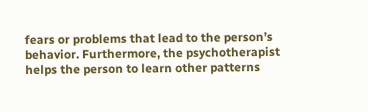fears or problems that lead to the person’s behavior. Furthermore, the psychotherapist helps the person to learn other patterns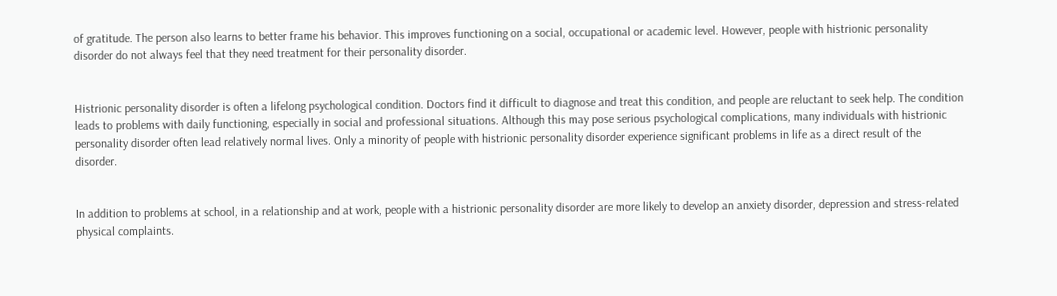of gratitude. The person also learns to better frame his behavior. This improves functioning on a social, occupational or academic level. However, people with histrionic personality disorder do not always feel that they need treatment for their personality disorder.


Histrionic personality disorder is often a lifelong psychological condition. Doctors find it difficult to diagnose and treat this condition, and people are reluctant to seek help. The condition leads to problems with daily functioning, especially in social and professional situations. Although this may pose serious psychological complications, many individuals with histrionic personality disorder often lead relatively normal lives. Only a minority of people with histrionic personality disorder experience significant problems in life as a direct result of the disorder.


In addition to problems at school, in a relationship and at work, people with a histrionic personality disorder are more likely to develop an anxiety disorder, depression and stress-related physical complaints.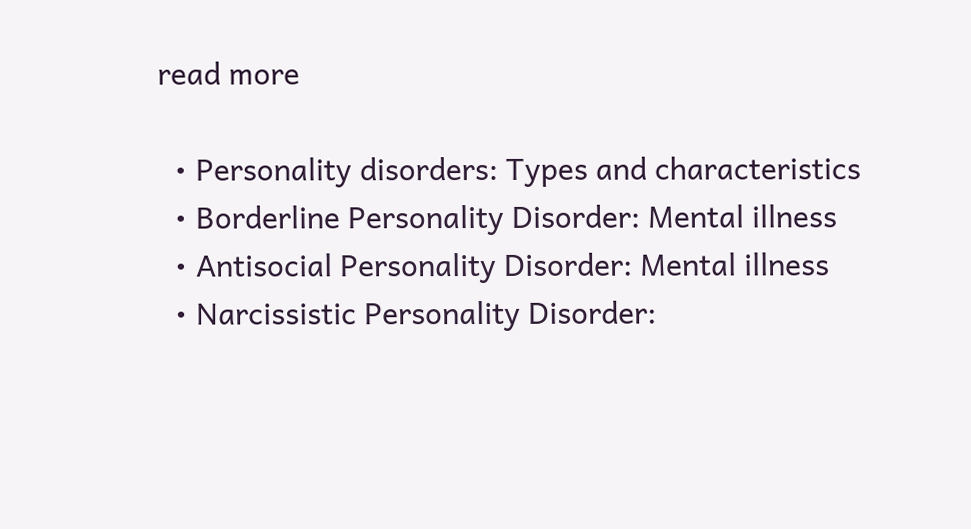read more

  • Personality disorders: Types and characteristics
  • Borderline Personality Disorder: Mental illness
  • Antisocial Personality Disorder: Mental illness
  • Narcissistic Personality Disorder: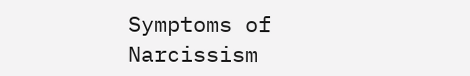Symptoms of Narcissism